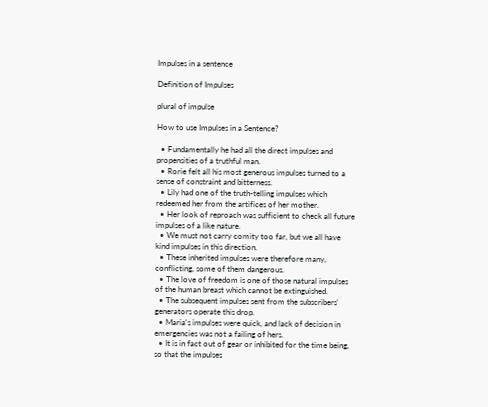Impulses in a sentence

Definition of Impulses

plural of impulse

How to use Impulses in a Sentence?

  • Fundamentally he had all the direct impulses and propensities of a truthful man.
  • Rorie felt all his most generous impulses turned to a sense of constraint and bitterness.
  • Lily had one of the truth-telling impulses which redeemed her from the artifices of her mother.
  • Her look of reproach was sufficient to check all future impulses of a like nature.
  • We must not carry comity too far, but we all have kind impulses in this direction.
  • These inherited impulses were therefore many, conflicting, some of them dangerous.
  • The love of freedom is one of those natural impulses of the human breast which cannot be extinguished.
  • The subsequent impulses sent from the subscribers' generators operate this drop.
  • Maria's impulses were quick, and lack of decision in emergencies was not a failing of hers.
  • It is in fact out of gear or inhibited for the time being, so that the impulses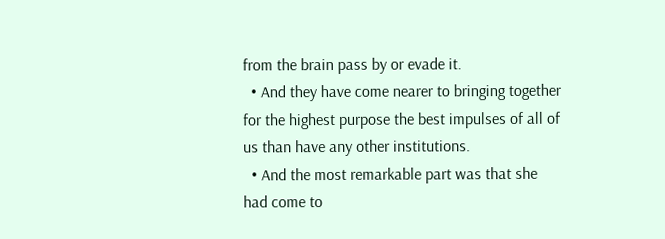from the brain pass by or evade it.
  • And they have come nearer to bringing together for the highest purpose the best impulses of all of us than have any other institutions.
  • And the most remarkable part was that she had come to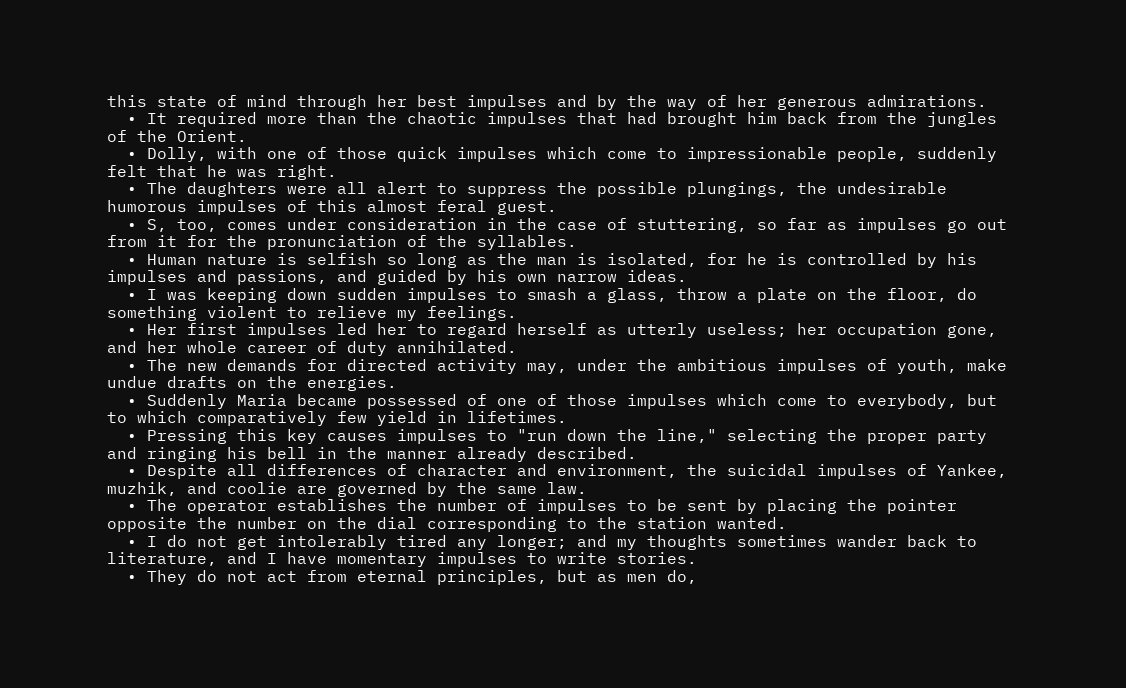this state of mind through her best impulses and by the way of her generous admirations.
  • It required more than the chaotic impulses that had brought him back from the jungles of the Orient.
  • Dolly, with one of those quick impulses which come to impressionable people, suddenly felt that he was right.
  • The daughters were all alert to suppress the possible plungings, the undesirable humorous impulses of this almost feral guest.
  • S, too, comes under consideration in the case of stuttering, so far as impulses go out from it for the pronunciation of the syllables.
  • Human nature is selfish so long as the man is isolated, for he is controlled by his impulses and passions, and guided by his own narrow ideas.
  • I was keeping down sudden impulses to smash a glass, throw a plate on the floor, do something violent to relieve my feelings.
  • Her first impulses led her to regard herself as utterly useless; her occupation gone, and her whole career of duty annihilated.
  • The new demands for directed activity may, under the ambitious impulses of youth, make undue drafts on the energies.
  • Suddenly Maria became possessed of one of those impulses which come to everybody, but to which comparatively few yield in lifetimes.
  • Pressing this key causes impulses to "run down the line," selecting the proper party and ringing his bell in the manner already described.
  • Despite all differences of character and environment, the suicidal impulses of Yankee, muzhik, and coolie are governed by the same law.
  • The operator establishes the number of impulses to be sent by placing the pointer opposite the number on the dial corresponding to the station wanted.
  • I do not get intolerably tired any longer; and my thoughts sometimes wander back to literature, and I have momentary impulses to write stories.
  • They do not act from eternal principles, but as men do,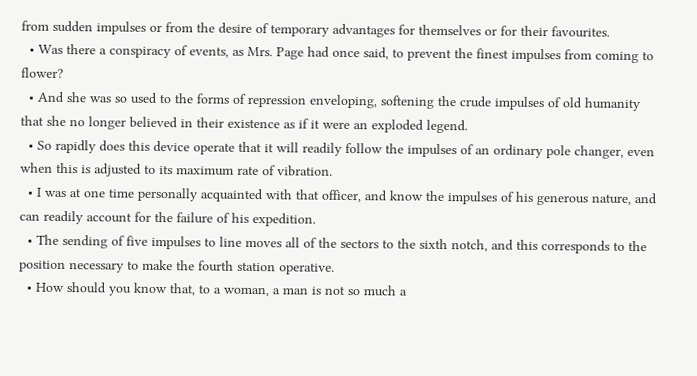from sudden impulses or from the desire of temporary advantages for themselves or for their favourites.
  • Was there a conspiracy of events, as Mrs. Page had once said, to prevent the finest impulses from coming to flower?
  • And she was so used to the forms of repression enveloping, softening the crude impulses of old humanity that she no longer believed in their existence as if it were an exploded legend.
  • So rapidly does this device operate that it will readily follow the impulses of an ordinary pole changer, even when this is adjusted to its maximum rate of vibration.
  • I was at one time personally acquainted with that officer, and know the impulses of his generous nature, and can readily account for the failure of his expedition.
  • The sending of five impulses to line moves all of the sectors to the sixth notch, and this corresponds to the position necessary to make the fourth station operative.
  • How should you know that, to a woman, a man is not so much a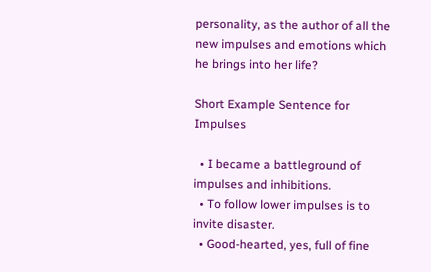personality, as the author of all the new impulses and emotions which he brings into her life?

Short Example Sentence for Impulses

  • I became a battleground of impulses and inhibitions.
  • To follow lower impulses is to invite disaster.
  • Good-hearted, yes, full of fine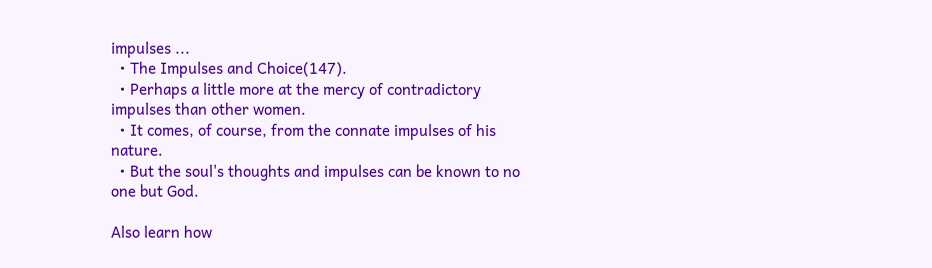impulses ...
  • The Impulses and Choice(147).
  • Perhaps a little more at the mercy of contradictory impulses than other women.
  • It comes, of course, from the connate impulses of his nature.
  • But the soul's thoughts and impulses can be known to no one but God.

Also learn how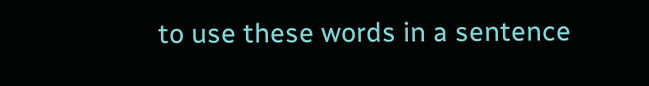to use these words in a sentence